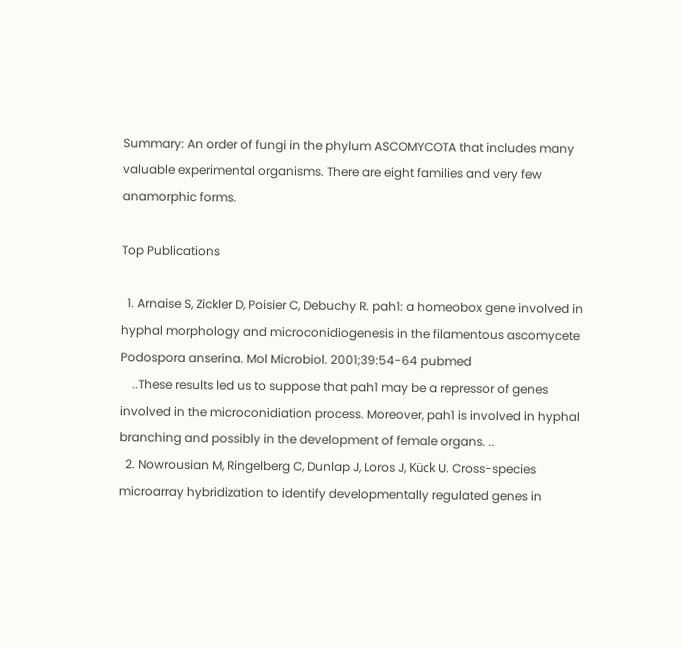Summary: An order of fungi in the phylum ASCOMYCOTA that includes many valuable experimental organisms. There are eight families and very few anamorphic forms.

Top Publications

  1. Arnaise S, Zickler D, Poisier C, Debuchy R. pah1: a homeobox gene involved in hyphal morphology and microconidiogenesis in the filamentous ascomycete Podospora anserina. Mol Microbiol. 2001;39:54-64 pubmed
    ..These results led us to suppose that pah1 may be a repressor of genes involved in the microconidiation process. Moreover, pah1 is involved in hyphal branching and possibly in the development of female organs. ..
  2. Nowrousian M, Ringelberg C, Dunlap J, Loros J, Kück U. Cross-species microarray hybridization to identify developmentally regulated genes in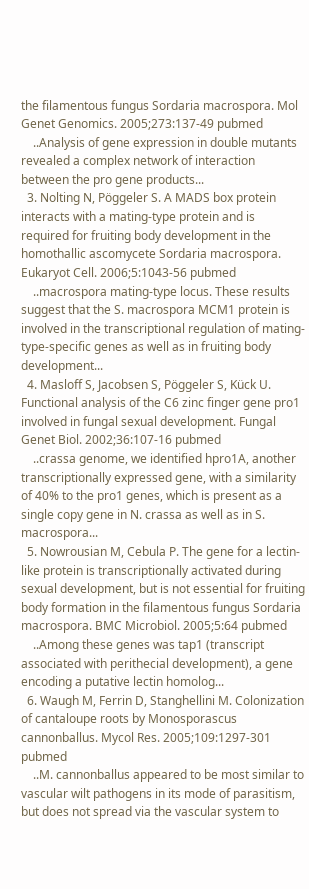the filamentous fungus Sordaria macrospora. Mol Genet Genomics. 2005;273:137-49 pubmed
    ..Analysis of gene expression in double mutants revealed a complex network of interaction between the pro gene products...
  3. Nolting N, Pöggeler S. A MADS box protein interacts with a mating-type protein and is required for fruiting body development in the homothallic ascomycete Sordaria macrospora. Eukaryot Cell. 2006;5:1043-56 pubmed
    ..macrospora mating-type locus. These results suggest that the S. macrospora MCM1 protein is involved in the transcriptional regulation of mating-type-specific genes as well as in fruiting body development...
  4. Masloff S, Jacobsen S, Pöggeler S, Kück U. Functional analysis of the C6 zinc finger gene pro1 involved in fungal sexual development. Fungal Genet Biol. 2002;36:107-16 pubmed
    ..crassa genome, we identified hpro1A, another transcriptionally expressed gene, with a similarity of 40% to the pro1 genes, which is present as a single copy gene in N. crassa as well as in S. macrospora...
  5. Nowrousian M, Cebula P. The gene for a lectin-like protein is transcriptionally activated during sexual development, but is not essential for fruiting body formation in the filamentous fungus Sordaria macrospora. BMC Microbiol. 2005;5:64 pubmed
    ..Among these genes was tap1 (transcript associated with perithecial development), a gene encoding a putative lectin homolog...
  6. Waugh M, Ferrin D, Stanghellini M. Colonization of cantaloupe roots by Monosporascus cannonballus. Mycol Res. 2005;109:1297-301 pubmed
    ..M. cannonballus appeared to be most similar to vascular wilt pathogens in its mode of parasitism, but does not spread via the vascular system to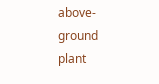above-ground plant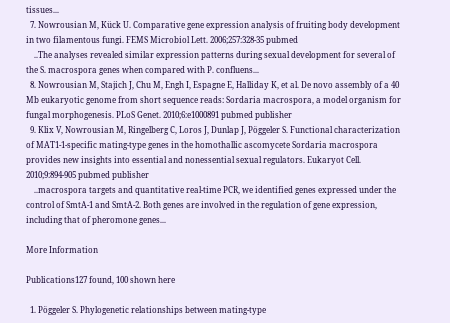tissues...
  7. Nowrousian M, Kück U. Comparative gene expression analysis of fruiting body development in two filamentous fungi. FEMS Microbiol Lett. 2006;257:328-35 pubmed
    ..The analyses revealed similar expression patterns during sexual development for several of the S. macrospora genes when compared with P. confluens...
  8. Nowrousian M, Stajich J, Chu M, Engh I, Espagne E, Halliday K, et al. De novo assembly of a 40 Mb eukaryotic genome from short sequence reads: Sordaria macrospora, a model organism for fungal morphogenesis. PLoS Genet. 2010;6:e1000891 pubmed publisher
  9. Klix V, Nowrousian M, Ringelberg C, Loros J, Dunlap J, Pöggeler S. Functional characterization of MAT1-1-specific mating-type genes in the homothallic ascomycete Sordaria macrospora provides new insights into essential and nonessential sexual regulators. Eukaryot Cell. 2010;9:894-905 pubmed publisher
    ..macrospora targets and quantitative real-time PCR, we identified genes expressed under the control of SmtA-1 and SmtA-2. Both genes are involved in the regulation of gene expression, including that of pheromone genes...

More Information

Publications127 found, 100 shown here

  1. Pöggeler S. Phylogenetic relationships between mating-type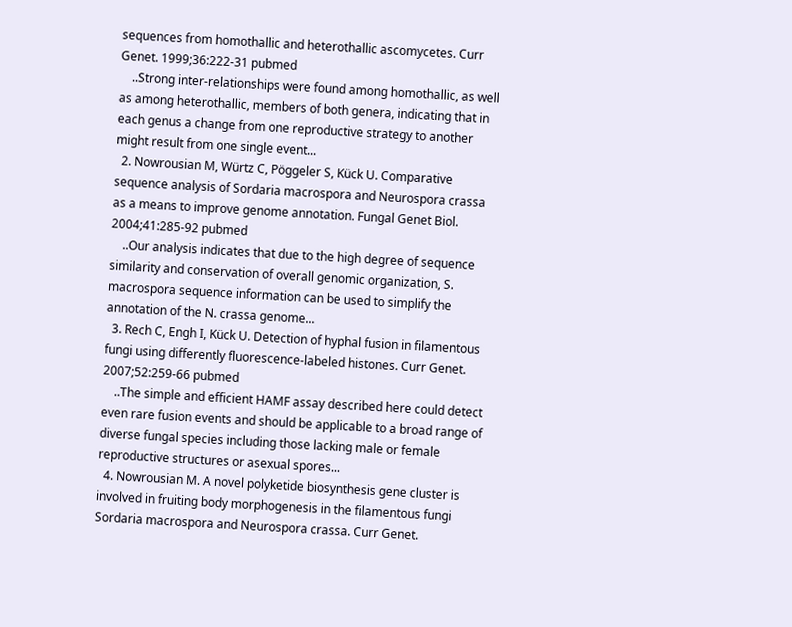sequences from homothallic and heterothallic ascomycetes. Curr Genet. 1999;36:222-31 pubmed
    ..Strong inter-relationships were found among homothallic, as well as among heterothallic, members of both genera, indicating that in each genus a change from one reproductive strategy to another might result from one single event...
  2. Nowrousian M, Würtz C, Pöggeler S, Kück U. Comparative sequence analysis of Sordaria macrospora and Neurospora crassa as a means to improve genome annotation. Fungal Genet Biol. 2004;41:285-92 pubmed
    ..Our analysis indicates that due to the high degree of sequence similarity and conservation of overall genomic organization, S. macrospora sequence information can be used to simplify the annotation of the N. crassa genome...
  3. Rech C, Engh I, Kück U. Detection of hyphal fusion in filamentous fungi using differently fluorescence-labeled histones. Curr Genet. 2007;52:259-66 pubmed
    ..The simple and efficient HAMF assay described here could detect even rare fusion events and should be applicable to a broad range of diverse fungal species including those lacking male or female reproductive structures or asexual spores...
  4. Nowrousian M. A novel polyketide biosynthesis gene cluster is involved in fruiting body morphogenesis in the filamentous fungi Sordaria macrospora and Neurospora crassa. Curr Genet.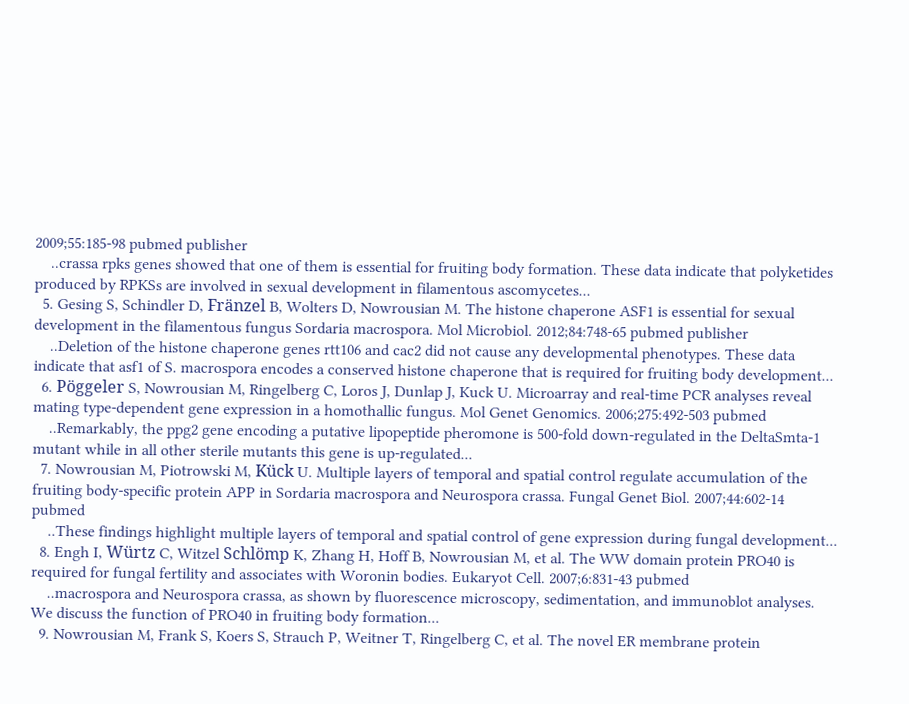2009;55:185-98 pubmed publisher
    ..crassa rpks genes showed that one of them is essential for fruiting body formation. These data indicate that polyketides produced by RPKSs are involved in sexual development in filamentous ascomycetes...
  5. Gesing S, Schindler D, Fränzel B, Wolters D, Nowrousian M. The histone chaperone ASF1 is essential for sexual development in the filamentous fungus Sordaria macrospora. Mol Microbiol. 2012;84:748-65 pubmed publisher
    ..Deletion of the histone chaperone genes rtt106 and cac2 did not cause any developmental phenotypes. These data indicate that asf1 of S. macrospora encodes a conserved histone chaperone that is required for fruiting body development...
  6. Pöggeler S, Nowrousian M, Ringelberg C, Loros J, Dunlap J, Kuck U. Microarray and real-time PCR analyses reveal mating type-dependent gene expression in a homothallic fungus. Mol Genet Genomics. 2006;275:492-503 pubmed
    ..Remarkably, the ppg2 gene encoding a putative lipopeptide pheromone is 500-fold down-regulated in the DeltaSmta-1 mutant while in all other sterile mutants this gene is up-regulated...
  7. Nowrousian M, Piotrowski M, Kück U. Multiple layers of temporal and spatial control regulate accumulation of the fruiting body-specific protein APP in Sordaria macrospora and Neurospora crassa. Fungal Genet Biol. 2007;44:602-14 pubmed
    ..These findings highlight multiple layers of temporal and spatial control of gene expression during fungal development...
  8. Engh I, Würtz C, Witzel Schlömp K, Zhang H, Hoff B, Nowrousian M, et al. The WW domain protein PRO40 is required for fungal fertility and associates with Woronin bodies. Eukaryot Cell. 2007;6:831-43 pubmed
    ..macrospora and Neurospora crassa, as shown by fluorescence microscopy, sedimentation, and immunoblot analyses. We discuss the function of PRO40 in fruiting body formation...
  9. Nowrousian M, Frank S, Koers S, Strauch P, Weitner T, Ringelberg C, et al. The novel ER membrane protein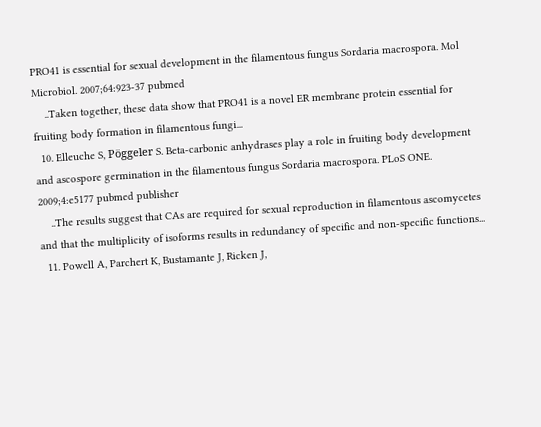PRO41 is essential for sexual development in the filamentous fungus Sordaria macrospora. Mol Microbiol. 2007;64:923-37 pubmed
    ..Taken together, these data show that PRO41 is a novel ER membrane protein essential for fruiting body formation in filamentous fungi...
  10. Elleuche S, Pöggeler S. Beta-carbonic anhydrases play a role in fruiting body development and ascospore germination in the filamentous fungus Sordaria macrospora. PLoS ONE. 2009;4:e5177 pubmed publisher
    ..The results suggest that CAs are required for sexual reproduction in filamentous ascomycetes and that the multiplicity of isoforms results in redundancy of specific and non-specific functions...
  11. Powell A, Parchert K, Bustamante J, Ricken J,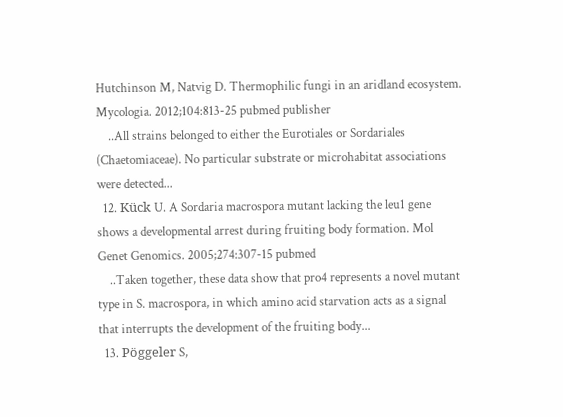Hutchinson M, Natvig D. Thermophilic fungi in an aridland ecosystem. Mycologia. 2012;104:813-25 pubmed publisher
    ..All strains belonged to either the Eurotiales or Sordariales (Chaetomiaceae). No particular substrate or microhabitat associations were detected...
  12. Kück U. A Sordaria macrospora mutant lacking the leu1 gene shows a developmental arrest during fruiting body formation. Mol Genet Genomics. 2005;274:307-15 pubmed
    ..Taken together, these data show that pro4 represents a novel mutant type in S. macrospora, in which amino acid starvation acts as a signal that interrupts the development of the fruiting body...
  13. Pöggeler S,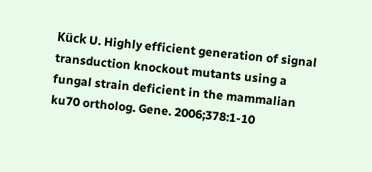Kück U. Highly efficient generation of signal transduction knockout mutants using a fungal strain deficient in the mammalian ku70 ortholog. Gene. 2006;378:1-10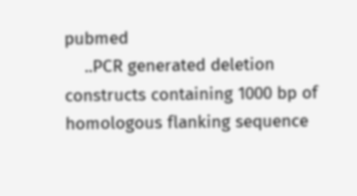pubmed
    ..PCR generated deletion constructs containing 1000 bp of homologous flanking sequence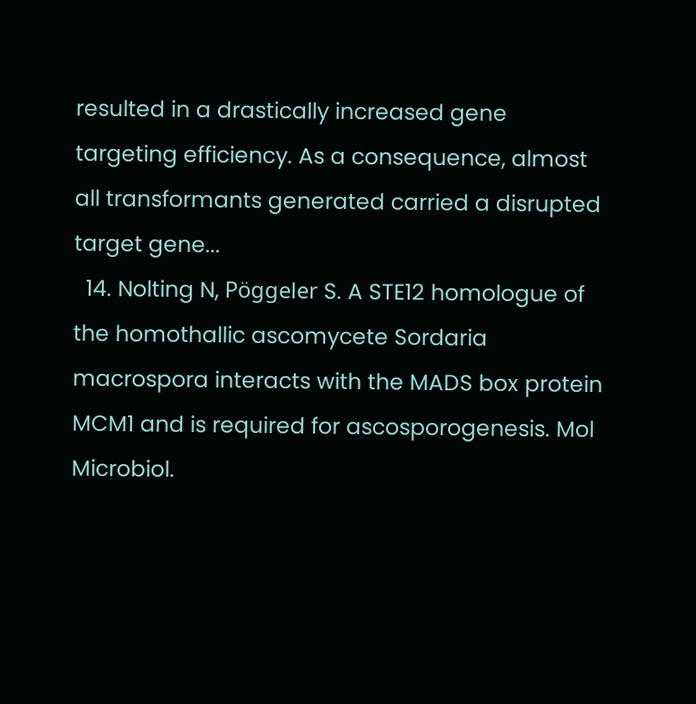resulted in a drastically increased gene targeting efficiency. As a consequence, almost all transformants generated carried a disrupted target gene...
  14. Nolting N, Pöggeler S. A STE12 homologue of the homothallic ascomycete Sordaria macrospora interacts with the MADS box protein MCM1 and is required for ascosporogenesis. Mol Microbiol.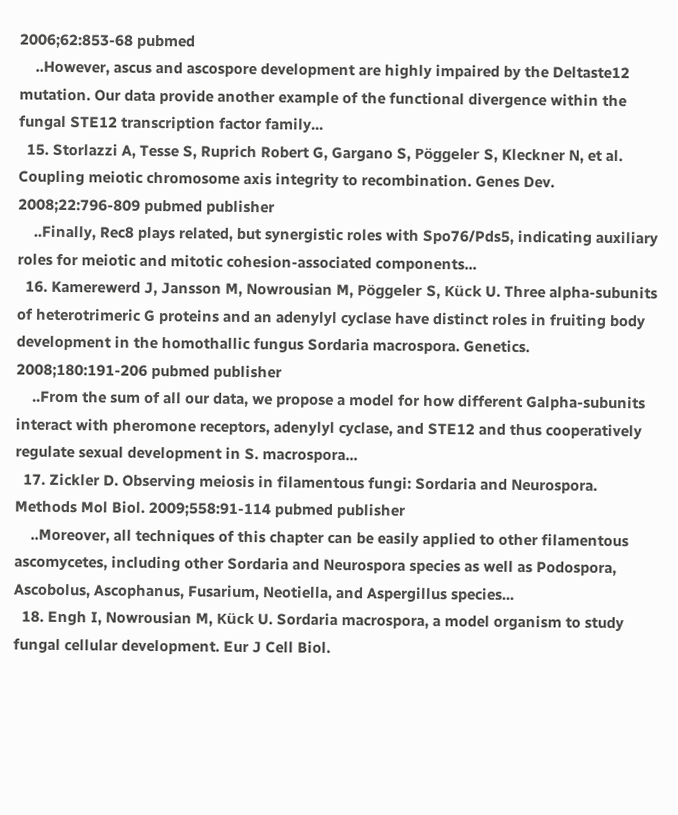2006;62:853-68 pubmed
    ..However, ascus and ascospore development are highly impaired by the Deltaste12 mutation. Our data provide another example of the functional divergence within the fungal STE12 transcription factor family...
  15. Storlazzi A, Tesse S, Ruprich Robert G, Gargano S, Pöggeler S, Kleckner N, et al. Coupling meiotic chromosome axis integrity to recombination. Genes Dev. 2008;22:796-809 pubmed publisher
    ..Finally, Rec8 plays related, but synergistic roles with Spo76/Pds5, indicating auxiliary roles for meiotic and mitotic cohesion-associated components...
  16. Kamerewerd J, Jansson M, Nowrousian M, Pöggeler S, Kück U. Three alpha-subunits of heterotrimeric G proteins and an adenylyl cyclase have distinct roles in fruiting body development in the homothallic fungus Sordaria macrospora. Genetics. 2008;180:191-206 pubmed publisher
    ..From the sum of all our data, we propose a model for how different Galpha-subunits interact with pheromone receptors, adenylyl cyclase, and STE12 and thus cooperatively regulate sexual development in S. macrospora...
  17. Zickler D. Observing meiosis in filamentous fungi: Sordaria and Neurospora. Methods Mol Biol. 2009;558:91-114 pubmed publisher
    ..Moreover, all techniques of this chapter can be easily applied to other filamentous ascomycetes, including other Sordaria and Neurospora species as well as Podospora, Ascobolus, Ascophanus, Fusarium, Neotiella, and Aspergillus species...
  18. Engh I, Nowrousian M, Kück U. Sordaria macrospora, a model organism to study fungal cellular development. Eur J Cell Biol.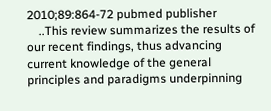2010;89:864-72 pubmed publisher
    ..This review summarizes the results of our recent findings, thus advancing current knowledge of the general principles and paradigms underpinning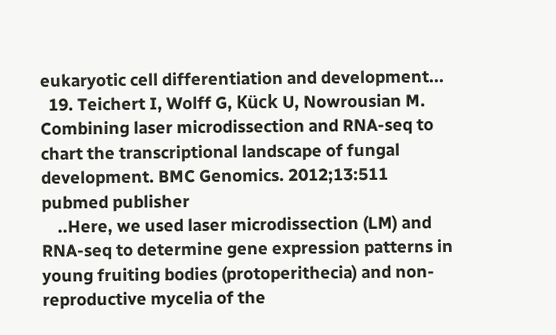eukaryotic cell differentiation and development...
  19. Teichert I, Wolff G, Kück U, Nowrousian M. Combining laser microdissection and RNA-seq to chart the transcriptional landscape of fungal development. BMC Genomics. 2012;13:511 pubmed publisher
    ..Here, we used laser microdissection (LM) and RNA-seq to determine gene expression patterns in young fruiting bodies (protoperithecia) and non-reproductive mycelia of the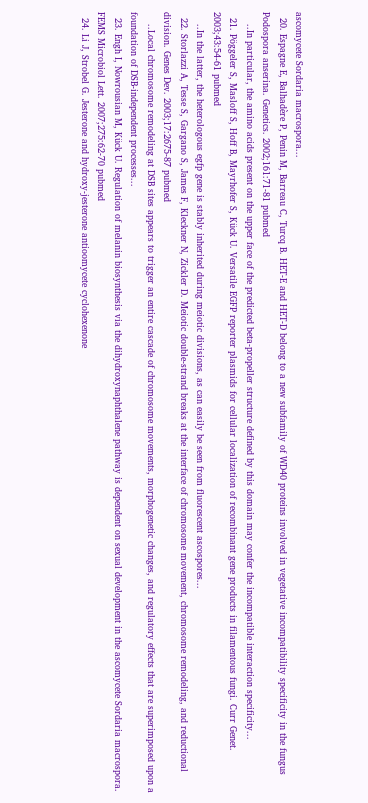ascomycete Sordaria macrospora...
  20. Espagne E, Balhadère P, Penin M, Barreau C, Turcq B. HET-E and HET-D belong to a new subfamily of WD40 proteins involved in vegetative incompatibility specificity in the fungus Podospora anserina. Genetics. 2002;161:71-81 pubmed
    ..In particular, the amino acids present on the upper face of the predicted beta-propeller structure defined by this domain may confer the incompatible interaction specificity...
  21. Pöggeler S, Masloff S, Hoff B, Mayrhofer S, Kück U. Versatile EGFP reporter plasmids for cellular localization of recombinant gene products in filamentous fungi. Curr Genet. 2003;43:54-61 pubmed
    ..In the latter, the heterologous egfp gene is stably inherited during meiotic divisions, as can easily be seen from fluorescent ascospores...
  22. Storlazzi A, Tesse S, Gargano S, James F, Kleckner N, Zickler D. Meiotic double-strand breaks at the interface of chromosome movement, chromosome remodeling, and reductional division. Genes Dev. 2003;17:2675-87 pubmed
    ..Local chromosome remodeling at DSB sites appears to trigger an entire cascade of chromosome movements, morphogenetic changes, and regulatory effects that are superimposed upon a foundation of DSB-independent processes...
  23. Engh I, Nowrousian M, Kück U. Regulation of melanin biosynthesis via the dihydroxynaphthalene pathway is dependent on sexual development in the ascomycete Sordaria macrospora. FEMS Microbiol Lett. 2007;275:62-70 pubmed
  24. Li J, Strobel G. Jesterone and hydroxy-jesterone antioomycete cyclohexenone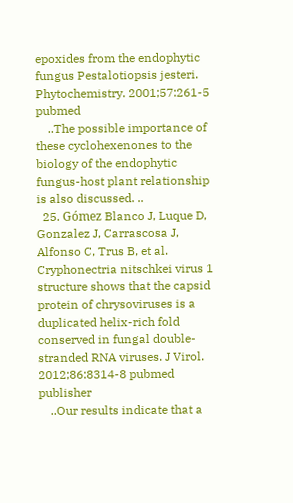epoxides from the endophytic fungus Pestalotiopsis jesteri. Phytochemistry. 2001;57:261-5 pubmed
    ..The possible importance of these cyclohexenones to the biology of the endophytic fungus-host plant relationship is also discussed. ..
  25. Gómez Blanco J, Luque D, Gonzalez J, Carrascosa J, Alfonso C, Trus B, et al. Cryphonectria nitschkei virus 1 structure shows that the capsid protein of chrysoviruses is a duplicated helix-rich fold conserved in fungal double-stranded RNA viruses. J Virol. 2012;86:8314-8 pubmed publisher
    ..Our results indicate that a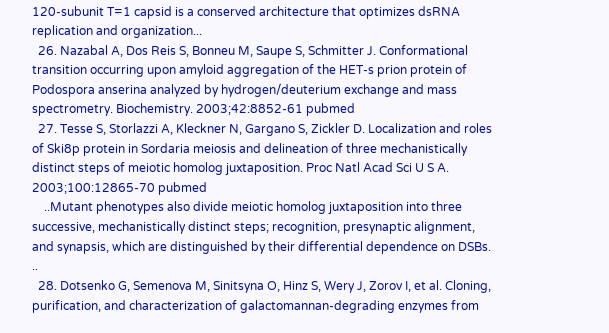120-subunit T=1 capsid is a conserved architecture that optimizes dsRNA replication and organization...
  26. Nazabal A, Dos Reis S, Bonneu M, Saupe S, Schmitter J. Conformational transition occurring upon amyloid aggregation of the HET-s prion protein of Podospora anserina analyzed by hydrogen/deuterium exchange and mass spectrometry. Biochemistry. 2003;42:8852-61 pubmed
  27. Tesse S, Storlazzi A, Kleckner N, Gargano S, Zickler D. Localization and roles of Ski8p protein in Sordaria meiosis and delineation of three mechanistically distinct steps of meiotic homolog juxtaposition. Proc Natl Acad Sci U S A. 2003;100:12865-70 pubmed
    ..Mutant phenotypes also divide meiotic homolog juxtaposition into three successive, mechanistically distinct steps; recognition, presynaptic alignment, and synapsis, which are distinguished by their differential dependence on DSBs. ..
  28. Dotsenko G, Semenova M, Sinitsyna O, Hinz S, Wery J, Zorov I, et al. Cloning, purification, and characterization of galactomannan-degrading enzymes from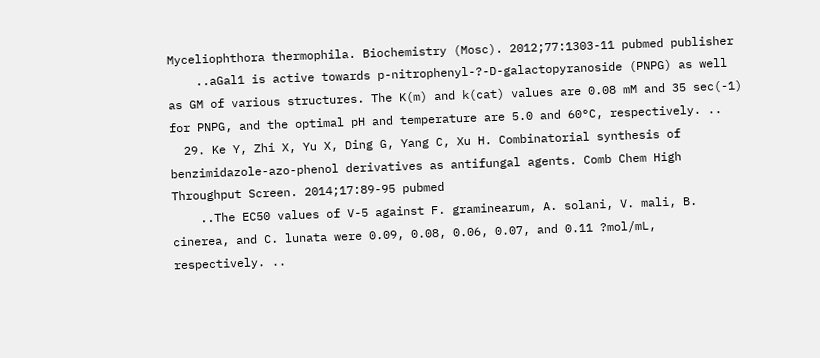Myceliophthora thermophila. Biochemistry (Mosc). 2012;77:1303-11 pubmed publisher
    ..aGal1 is active towards p-nitrophenyl-?-D-galactopyranoside (PNPG) as well as GM of various structures. The K(m) and k(cat) values are 0.08 mM and 35 sec(-1) for PNPG, and the optimal pH and temperature are 5.0 and 60°C, respectively. ..
  29. Ke Y, Zhi X, Yu X, Ding G, Yang C, Xu H. Combinatorial synthesis of benzimidazole-azo-phenol derivatives as antifungal agents. Comb Chem High Throughput Screen. 2014;17:89-95 pubmed
    ..The EC50 values of V-5 against F. graminearum, A. solani, V. mali, B. cinerea, and C. lunata were 0.09, 0.08, 0.06, 0.07, and 0.11 ?mol/mL, respectively. ..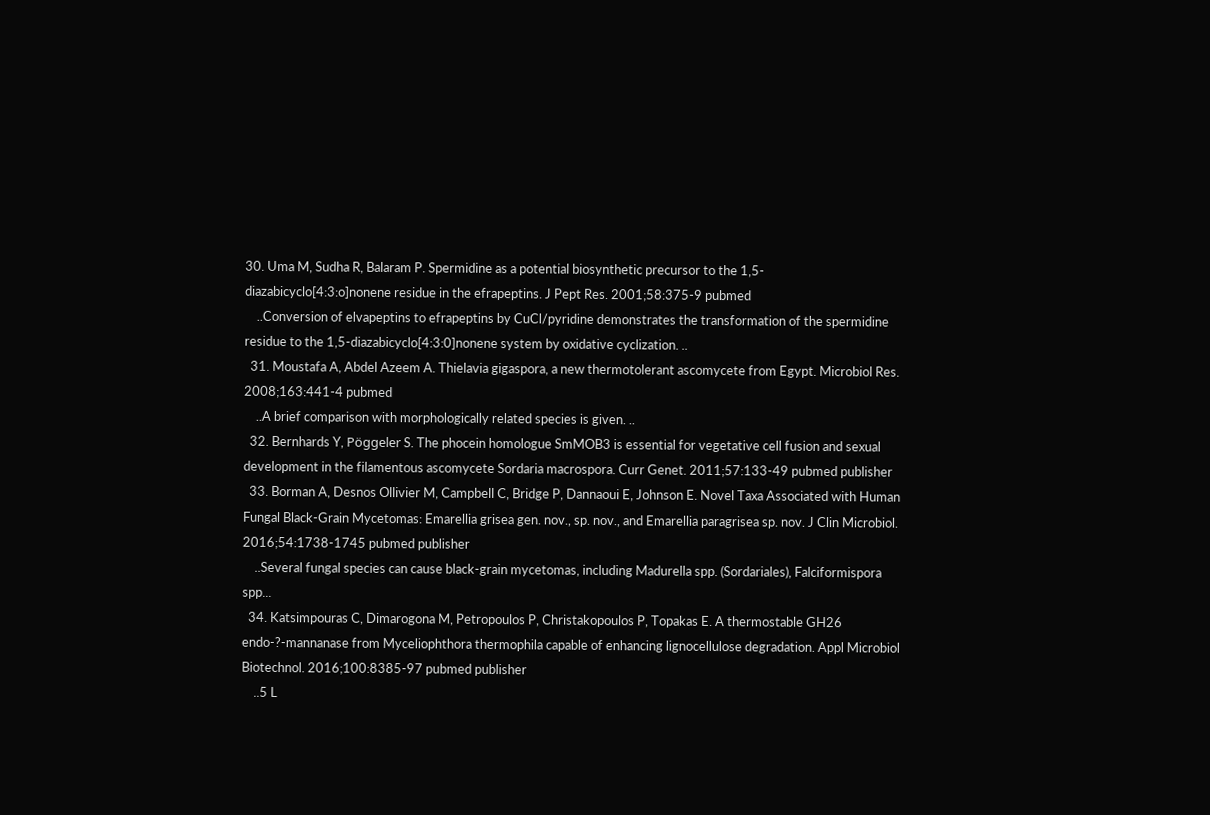30. Uma M, Sudha R, Balaram P. Spermidine as a potential biosynthetic precursor to the 1,5-diazabicyclo[4:3:o]nonene residue in the efrapeptins. J Pept Res. 2001;58:375-9 pubmed
    ..Conversion of elvapeptins to efrapeptins by CuCl/pyridine demonstrates the transformation of the spermidine residue to the 1,5-diazabicyclo[4:3:0]nonene system by oxidative cyclization. ..
  31. Moustafa A, Abdel Azeem A. Thielavia gigaspora, a new thermotolerant ascomycete from Egypt. Microbiol Res. 2008;163:441-4 pubmed
    ..A brief comparison with morphologically related species is given. ..
  32. Bernhards Y, Pöggeler S. The phocein homologue SmMOB3 is essential for vegetative cell fusion and sexual development in the filamentous ascomycete Sordaria macrospora. Curr Genet. 2011;57:133-49 pubmed publisher
  33. Borman A, Desnos Ollivier M, Campbell C, Bridge P, Dannaoui E, Johnson E. Novel Taxa Associated with Human Fungal Black-Grain Mycetomas: Emarellia grisea gen. nov., sp. nov., and Emarellia paragrisea sp. nov. J Clin Microbiol. 2016;54:1738-1745 pubmed publisher
    ..Several fungal species can cause black-grain mycetomas, including Madurella spp. (Sordariales), Falciformispora spp...
  34. Katsimpouras C, Dimarogona M, Petropoulos P, Christakopoulos P, Topakas E. A thermostable GH26 endo-?-mannanase from Myceliophthora thermophila capable of enhancing lignocellulose degradation. Appl Microbiol Biotechnol. 2016;100:8385-97 pubmed publisher
    ..5 L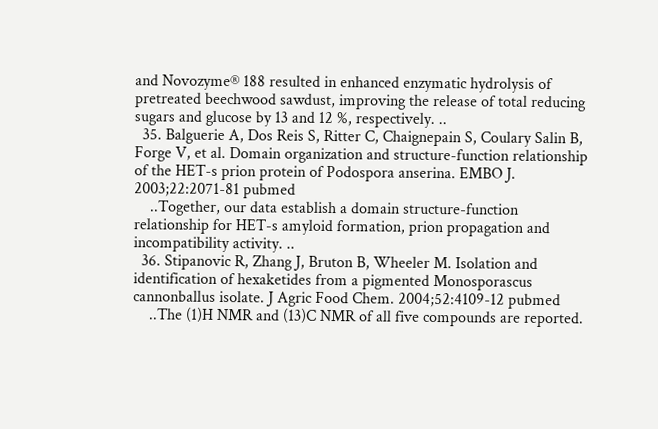and Novozyme® 188 resulted in enhanced enzymatic hydrolysis of pretreated beechwood sawdust, improving the release of total reducing sugars and glucose by 13 and 12 %, respectively. ..
  35. Balguerie A, Dos Reis S, Ritter C, Chaignepain S, Coulary Salin B, Forge V, et al. Domain organization and structure-function relationship of the HET-s prion protein of Podospora anserina. EMBO J. 2003;22:2071-81 pubmed
    ..Together, our data establish a domain structure-function relationship for HET-s amyloid formation, prion propagation and incompatibility activity. ..
  36. Stipanovic R, Zhang J, Bruton B, Wheeler M. Isolation and identification of hexaketides from a pigmented Monosporascus cannonballus isolate. J Agric Food Chem. 2004;52:4109-12 pubmed
    ..The (1)H NMR and (13)C NMR of all five compounds are reported.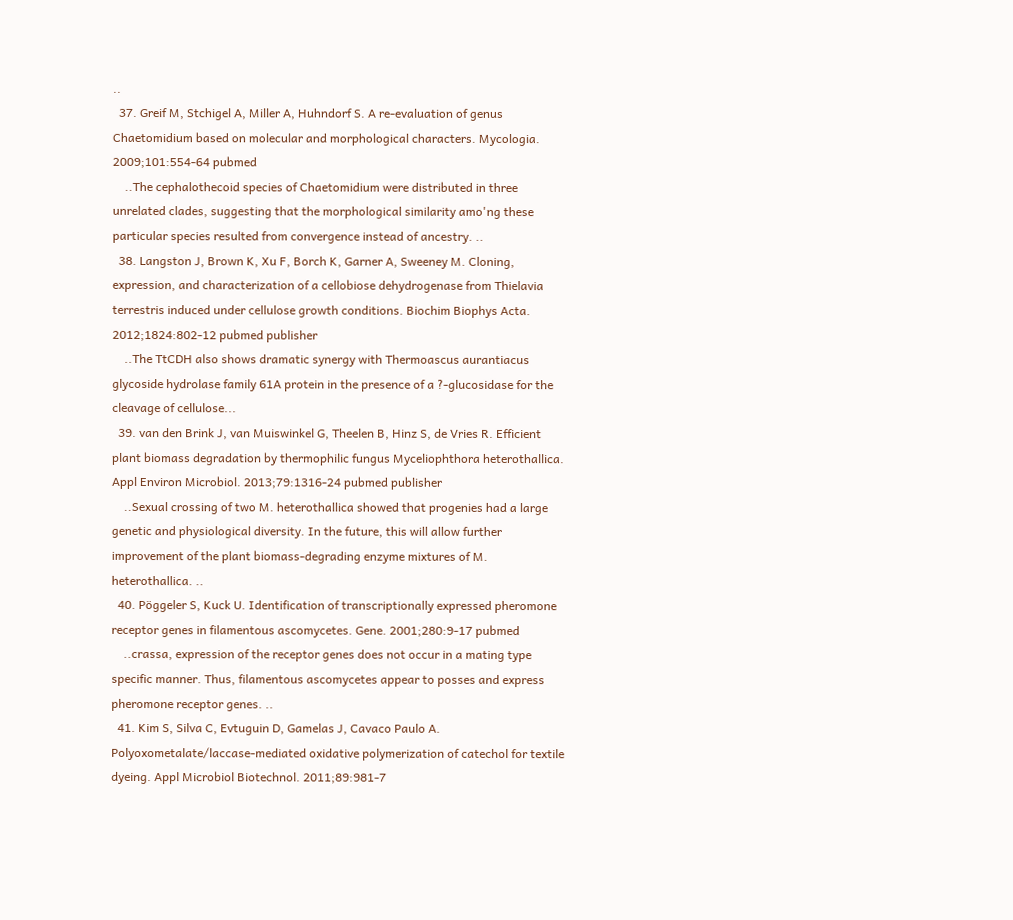..
  37. Greif M, Stchigel A, Miller A, Huhndorf S. A re-evaluation of genus Chaetomidium based on molecular and morphological characters. Mycologia. 2009;101:554-64 pubmed
    ..The cephalothecoid species of Chaetomidium were distributed in three unrelated clades, suggesting that the morphological similarity amo'ng these particular species resulted from convergence instead of ancestry. ..
  38. Langston J, Brown K, Xu F, Borch K, Garner A, Sweeney M. Cloning, expression, and characterization of a cellobiose dehydrogenase from Thielavia terrestris induced under cellulose growth conditions. Biochim Biophys Acta. 2012;1824:802-12 pubmed publisher
    ..The TtCDH also shows dramatic synergy with Thermoascus aurantiacus glycoside hydrolase family 61A protein in the presence of a ?-glucosidase for the cleavage of cellulose...
  39. van den Brink J, van Muiswinkel G, Theelen B, Hinz S, de Vries R. Efficient plant biomass degradation by thermophilic fungus Myceliophthora heterothallica. Appl Environ Microbiol. 2013;79:1316-24 pubmed publisher
    ..Sexual crossing of two M. heterothallica showed that progenies had a large genetic and physiological diversity. In the future, this will allow further improvement of the plant biomass-degrading enzyme mixtures of M. heterothallica. ..
  40. Pöggeler S, Kuck U. Identification of transcriptionally expressed pheromone receptor genes in filamentous ascomycetes. Gene. 2001;280:9-17 pubmed
    ..crassa, expression of the receptor genes does not occur in a mating type specific manner. Thus, filamentous ascomycetes appear to posses and express pheromone receptor genes. ..
  41. Kim S, Silva C, Evtuguin D, Gamelas J, Cavaco Paulo A. Polyoxometalate/laccase-mediated oxidative polymerization of catechol for textile dyeing. Appl Microbiol Biotechnol. 2011;89:981-7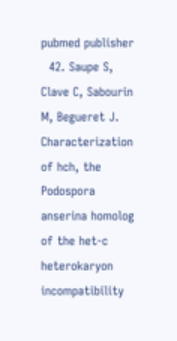pubmed publisher
  42. Saupe S, Clave C, Sabourin M, Begueret J. Characterization of hch, the Podospora anserina homolog of the het-c heterokaryon incompatibility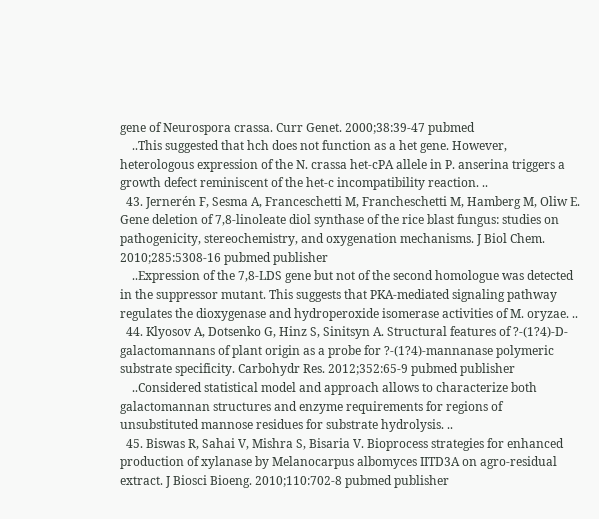gene of Neurospora crassa. Curr Genet. 2000;38:39-47 pubmed
    ..This suggested that hch does not function as a het gene. However, heterologous expression of the N. crassa het-cPA allele in P. anserina triggers a growth defect reminiscent of the het-c incompatibility reaction. ..
  43. Jernerén F, Sesma A, Franceschetti M, Francheschetti M, Hamberg M, Oliw E. Gene deletion of 7,8-linoleate diol synthase of the rice blast fungus: studies on pathogenicity, stereochemistry, and oxygenation mechanisms. J Biol Chem. 2010;285:5308-16 pubmed publisher
    ..Expression of the 7,8-LDS gene but not of the second homologue was detected in the suppressor mutant. This suggests that PKA-mediated signaling pathway regulates the dioxygenase and hydroperoxide isomerase activities of M. oryzae. ..
  44. Klyosov A, Dotsenko G, Hinz S, Sinitsyn A. Structural features of ?-(1?4)-D-galactomannans of plant origin as a probe for ?-(1?4)-mannanase polymeric substrate specificity. Carbohydr Res. 2012;352:65-9 pubmed publisher
    ..Considered statistical model and approach allows to characterize both galactomannan structures and enzyme requirements for regions of unsubstituted mannose residues for substrate hydrolysis. ..
  45. Biswas R, Sahai V, Mishra S, Bisaria V. Bioprocess strategies for enhanced production of xylanase by Melanocarpus albomyces IITD3A on agro-residual extract. J Biosci Bioeng. 2010;110:702-8 pubmed publisher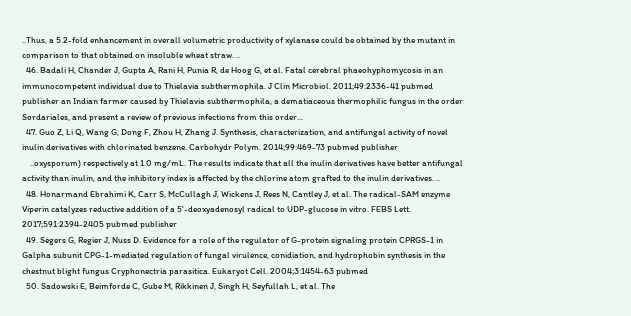..Thus, a 5.2-fold enhancement in overall volumetric productivity of xylanase could be obtained by the mutant in comparison to that obtained on insoluble wheat straw. ..
  46. Badali H, Chander J, Gupta A, Rani H, Punia R, de Hoog G, et al. Fatal cerebral phaeohyphomycosis in an immunocompetent individual due to Thielavia subthermophila. J Clin Microbiol. 2011;49:2336-41 pubmed publisher an Indian farmer caused by Thielavia subthermophila, a dematiaceous thermophilic fungus in the order Sordariales, and present a review of previous infections from this order...
  47. Guo Z, Li Q, Wang G, Dong F, Zhou H, Zhang J. Synthesis, characterization, and antifungal activity of novel inulin derivatives with chlorinated benzene. Carbohydr Polym. 2014;99:469-73 pubmed publisher
    ..oxysporum) respectively at 1.0 mg/mL. The results indicate that all the inulin derivatives have better antifungal activity than inulin, and the inhibitory index is affected by the chlorine atom grafted to the inulin derivatives. ..
  48. Honarmand Ebrahimi K, Carr S, McCullagh J, Wickens J, Rees N, Cantley J, et al. The radical-SAM enzyme Viperin catalyzes reductive addition of a 5'-deoxyadenosyl radical to UDP-glucose in vitro. FEBS Lett. 2017;591:2394-2405 pubmed publisher
  49. Segers G, Regier J, Nuss D. Evidence for a role of the regulator of G-protein signaling protein CPRGS-1 in Galpha subunit CPG-1-mediated regulation of fungal virulence, conidiation, and hydrophobin synthesis in the chestnut blight fungus Cryphonectria parasitica. Eukaryot Cell. 2004;3:1454-63 pubmed
  50. Sadowski E, Beimforde C, Gube M, Rikkinen J, Singh H, Seyfullah L, et al. The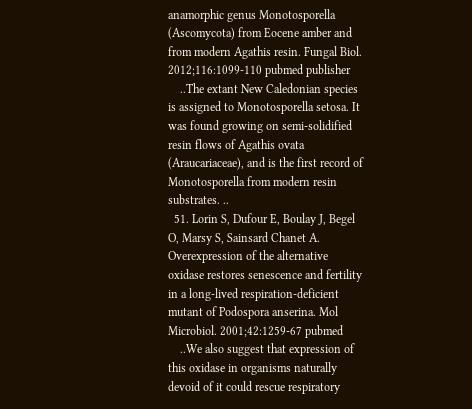anamorphic genus Monotosporella (Ascomycota) from Eocene amber and from modern Agathis resin. Fungal Biol. 2012;116:1099-110 pubmed publisher
    ..The extant New Caledonian species is assigned to Monotosporella setosa. It was found growing on semi-solidified resin flows of Agathis ovata (Araucariaceae), and is the first record of Monotosporella from modern resin substrates. ..
  51. Lorin S, Dufour E, Boulay J, Begel O, Marsy S, Sainsard Chanet A. Overexpression of the alternative oxidase restores senescence and fertility in a long-lived respiration-deficient mutant of Podospora anserina. Mol Microbiol. 2001;42:1259-67 pubmed
    ..We also suggest that expression of this oxidase in organisms naturally devoid of it could rescue respiratory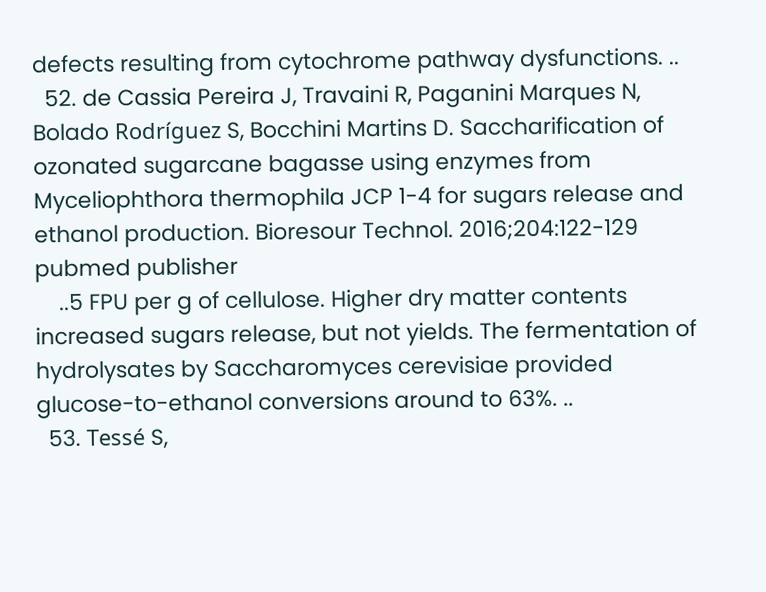defects resulting from cytochrome pathway dysfunctions. ..
  52. de Cassia Pereira J, Travaini R, Paganini Marques N, Bolado Rodríguez S, Bocchini Martins D. Saccharification of ozonated sugarcane bagasse using enzymes from Myceliophthora thermophila JCP 1-4 for sugars release and ethanol production. Bioresour Technol. 2016;204:122-129 pubmed publisher
    ..5 FPU per g of cellulose. Higher dry matter contents increased sugars release, but not yields. The fermentation of hydrolysates by Saccharomyces cerevisiae provided glucose-to-ethanol conversions around to 63%. ..
  53. Tessé S,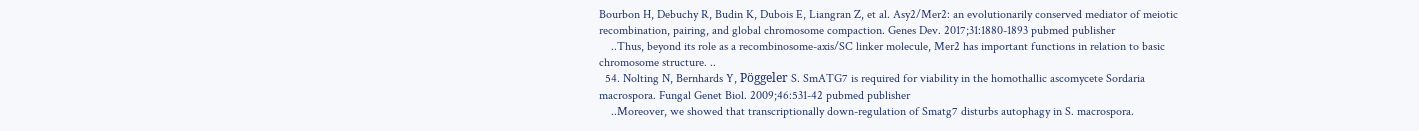Bourbon H, Debuchy R, Budin K, Dubois E, Liangran Z, et al. Asy2/Mer2: an evolutionarily conserved mediator of meiotic recombination, pairing, and global chromosome compaction. Genes Dev. 2017;31:1880-1893 pubmed publisher
    ..Thus, beyond its role as a recombinosome-axis/SC linker molecule, Mer2 has important functions in relation to basic chromosome structure. ..
  54. Nolting N, Bernhards Y, Pöggeler S. SmATG7 is required for viability in the homothallic ascomycete Sordaria macrospora. Fungal Genet Biol. 2009;46:531-42 pubmed publisher
    ..Moreover, we showed that transcriptionally down-regulation of Smatg7 disturbs autophagy in S. macrospora.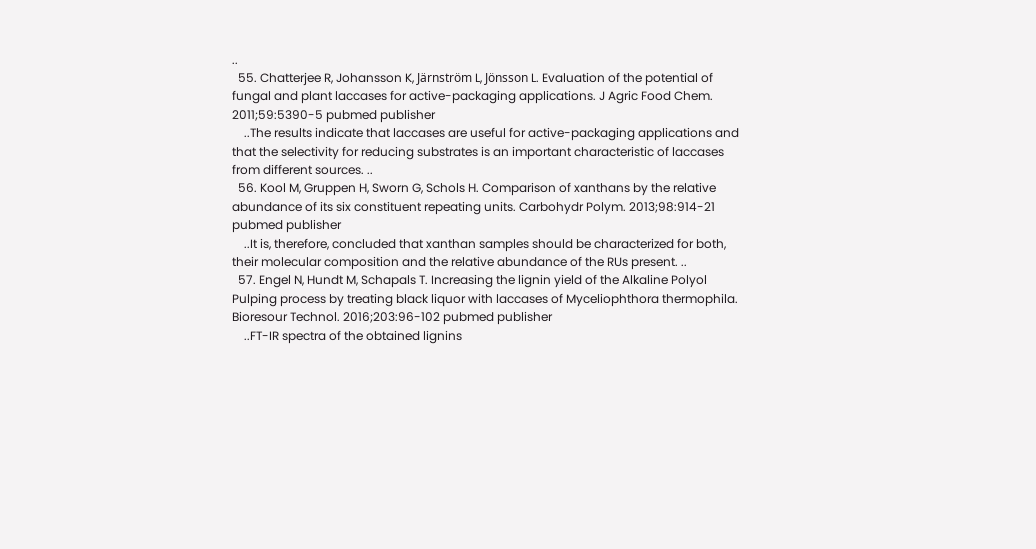..
  55. Chatterjee R, Johansson K, Järnström L, Jönsson L. Evaluation of the potential of fungal and plant laccases for active-packaging applications. J Agric Food Chem. 2011;59:5390-5 pubmed publisher
    ..The results indicate that laccases are useful for active-packaging applications and that the selectivity for reducing substrates is an important characteristic of laccases from different sources. ..
  56. Kool M, Gruppen H, Sworn G, Schols H. Comparison of xanthans by the relative abundance of its six constituent repeating units. Carbohydr Polym. 2013;98:914-21 pubmed publisher
    ..It is, therefore, concluded that xanthan samples should be characterized for both, their molecular composition and the relative abundance of the RUs present. ..
  57. Engel N, Hundt M, Schapals T. Increasing the lignin yield of the Alkaline Polyol Pulping process by treating black liquor with laccases of Myceliophthora thermophila. Bioresour Technol. 2016;203:96-102 pubmed publisher
    ..FT-IR spectra of the obtained lignins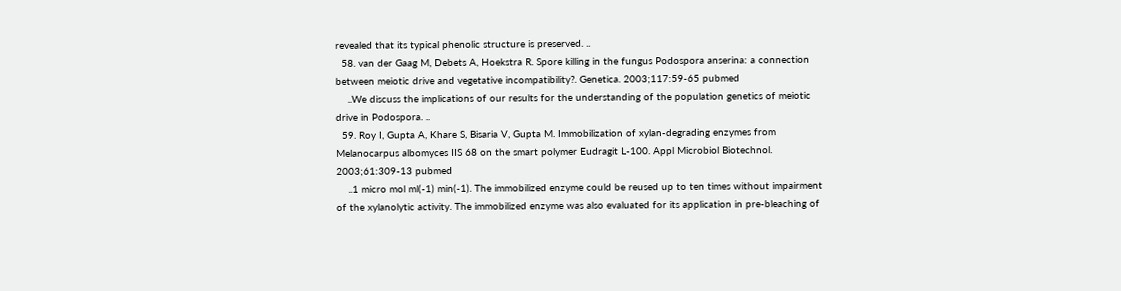revealed that its typical phenolic structure is preserved. ..
  58. van der Gaag M, Debets A, Hoekstra R. Spore killing in the fungus Podospora anserina: a connection between meiotic drive and vegetative incompatibility?. Genetica. 2003;117:59-65 pubmed
    ..We discuss the implications of our results for the understanding of the population genetics of meiotic drive in Podospora. ..
  59. Roy I, Gupta A, Khare S, Bisaria V, Gupta M. Immobilization of xylan-degrading enzymes from Melanocarpus albomyces IIS 68 on the smart polymer Eudragit L-100. Appl Microbiol Biotechnol. 2003;61:309-13 pubmed
    ..1 micro mol ml(-1) min(-1). The immobilized enzyme could be reused up to ten times without impairment of the xylanolytic activity. The immobilized enzyme was also evaluated for its application in pre-bleaching of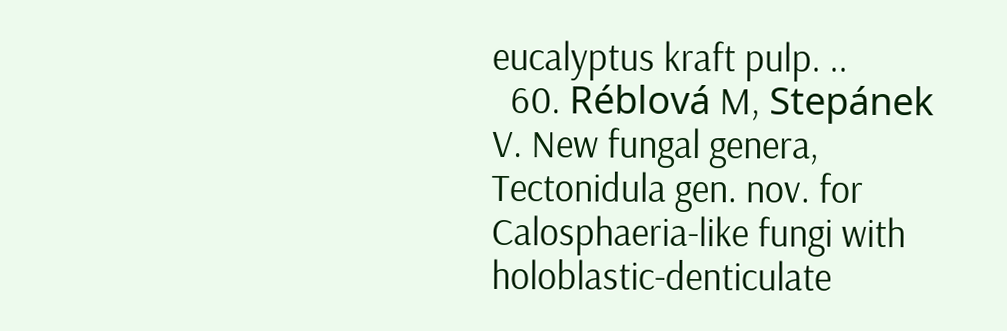eucalyptus kraft pulp. ..
  60. Réblová M, Stepánek V. New fungal genera, Tectonidula gen. nov. for Calosphaeria-like fungi with holoblastic-denticulate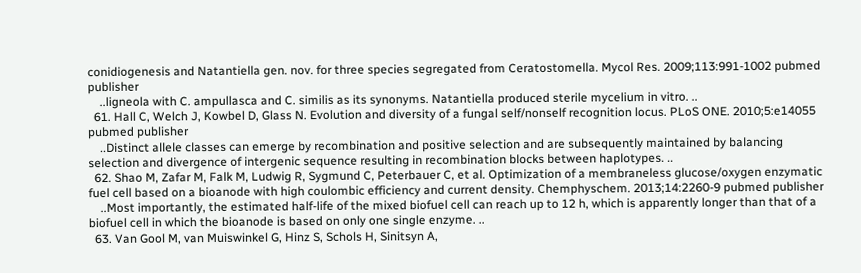conidiogenesis and Natantiella gen. nov. for three species segregated from Ceratostomella. Mycol Res. 2009;113:991-1002 pubmed publisher
    ..ligneola with C. ampullasca and C. similis as its synonyms. Natantiella produced sterile mycelium in vitro. ..
  61. Hall C, Welch J, Kowbel D, Glass N. Evolution and diversity of a fungal self/nonself recognition locus. PLoS ONE. 2010;5:e14055 pubmed publisher
    ..Distinct allele classes can emerge by recombination and positive selection and are subsequently maintained by balancing selection and divergence of intergenic sequence resulting in recombination blocks between haplotypes. ..
  62. Shao M, Zafar M, Falk M, Ludwig R, Sygmund C, Peterbauer C, et al. Optimization of a membraneless glucose/oxygen enzymatic fuel cell based on a bioanode with high coulombic efficiency and current density. Chemphyschem. 2013;14:2260-9 pubmed publisher
    ..Most importantly, the estimated half-life of the mixed biofuel cell can reach up to 12 h, which is apparently longer than that of a biofuel cell in which the bioanode is based on only one single enzyme. ..
  63. Van Gool M, van Muiswinkel G, Hinz S, Schols H, Sinitsyn A,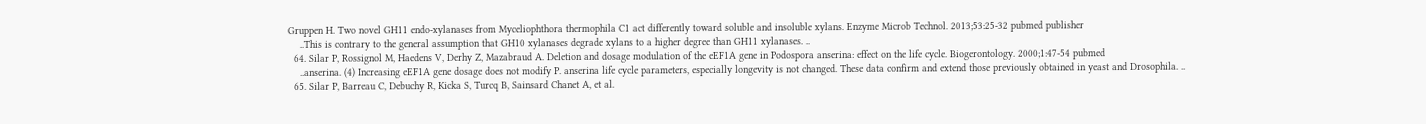Gruppen H. Two novel GH11 endo-xylanases from Myceliophthora thermophila C1 act differently toward soluble and insoluble xylans. Enzyme Microb Technol. 2013;53:25-32 pubmed publisher
    ..This is contrary to the general assumption that GH10 xylanases degrade xylans to a higher degree than GH11 xylanases. ..
  64. Silar P, Rossignol M, Haedens V, Derhy Z, Mazabraud A. Deletion and dosage modulation of the eEF1A gene in Podospora anserina: effect on the life cycle. Biogerontology. 2000;1:47-54 pubmed
    ..anserina. (4) Increasing eEF1A gene dosage does not modify P. anserina life cycle parameters, especially longevity is not changed. These data confirm and extend those previously obtained in yeast and Drosophila. ..
  65. Silar P, Barreau C, Debuchy R, Kicka S, Turcq B, Sainsard Chanet A, et al.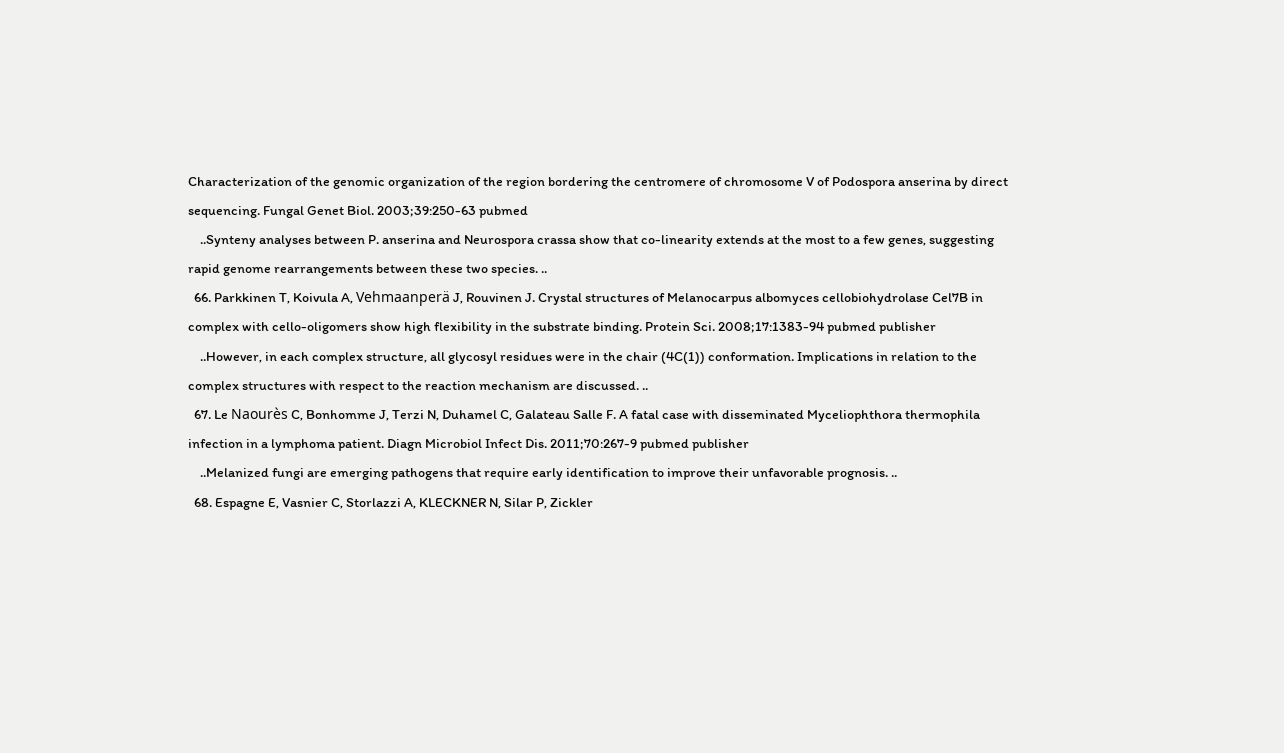Characterization of the genomic organization of the region bordering the centromere of chromosome V of Podospora anserina by direct sequencing. Fungal Genet Biol. 2003;39:250-63 pubmed
    ..Synteny analyses between P. anserina and Neurospora crassa show that co-linearity extends at the most to a few genes, suggesting rapid genome rearrangements between these two species. ..
  66. Parkkinen T, Koivula A, Vehmaanperä J, Rouvinen J. Crystal structures of Melanocarpus albomyces cellobiohydrolase Cel7B in complex with cello-oligomers show high flexibility in the substrate binding. Protein Sci. 2008;17:1383-94 pubmed publisher
    ..However, in each complex structure, all glycosyl residues were in the chair (4C(1)) conformation. Implications in relation to the complex structures with respect to the reaction mechanism are discussed. ..
  67. Le Naourès C, Bonhomme J, Terzi N, Duhamel C, Galateau Salle F. A fatal case with disseminated Myceliophthora thermophila infection in a lymphoma patient. Diagn Microbiol Infect Dis. 2011;70:267-9 pubmed publisher
    ..Melanized fungi are emerging pathogens that require early identification to improve their unfavorable prognosis. ..
  68. Espagne E, Vasnier C, Storlazzi A, KLECKNER N, Silar P, Zickler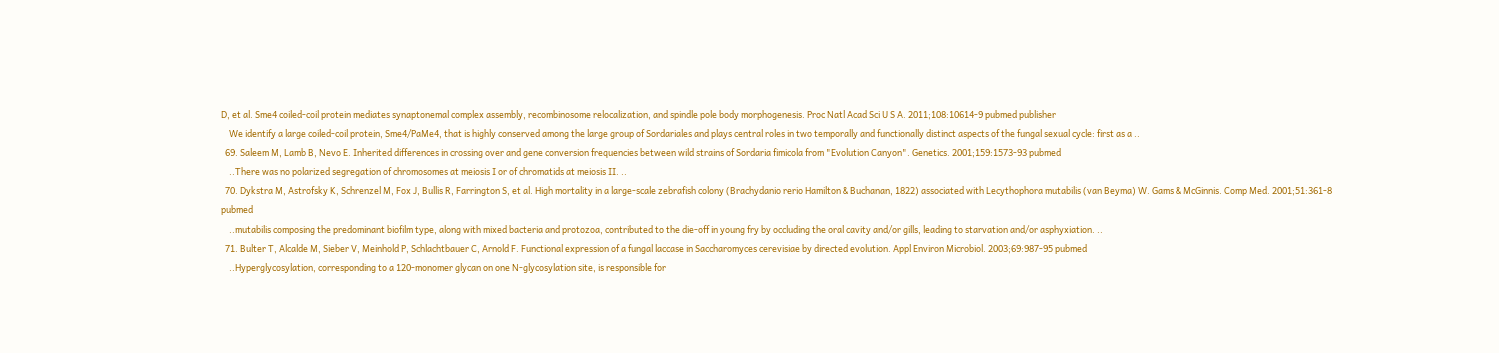D, et al. Sme4 coiled-coil protein mediates synaptonemal complex assembly, recombinosome relocalization, and spindle pole body morphogenesis. Proc Natl Acad Sci U S A. 2011;108:10614-9 pubmed publisher
    We identify a large coiled-coil protein, Sme4/PaMe4, that is highly conserved among the large group of Sordariales and plays central roles in two temporally and functionally distinct aspects of the fungal sexual cycle: first as a ..
  69. Saleem M, Lamb B, Nevo E. Inherited differences in crossing over and gene conversion frequencies between wild strains of Sordaria fimicola from "Evolution Canyon". Genetics. 2001;159:1573-93 pubmed
    ..There was no polarized segregation of chromosomes at meiosis I or of chromatids at meiosis II. ..
  70. Dykstra M, Astrofsky K, Schrenzel M, Fox J, Bullis R, Farrington S, et al. High mortality in a large-scale zebrafish colony (Brachydanio rerio Hamilton & Buchanan, 1822) associated with Lecythophora mutabilis (van Beyma) W. Gams & McGinnis. Comp Med. 2001;51:361-8 pubmed
    ..mutabilis composing the predominant biofilm type, along with mixed bacteria and protozoa, contributed to the die-off in young fry by occluding the oral cavity and/or gills, leading to starvation and/or asphyxiation. ..
  71. Bulter T, Alcalde M, Sieber V, Meinhold P, Schlachtbauer C, Arnold F. Functional expression of a fungal laccase in Saccharomyces cerevisiae by directed evolution. Appl Environ Microbiol. 2003;69:987-95 pubmed
    ..Hyperglycosylation, corresponding to a 120-monomer glycan on one N-glycosylation site, is responsible for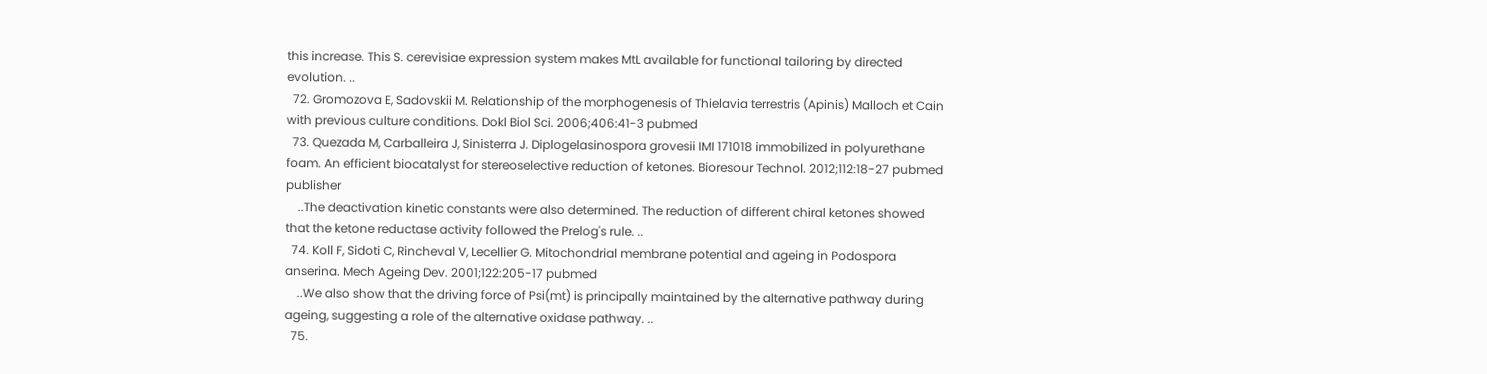this increase. This S. cerevisiae expression system makes MtL available for functional tailoring by directed evolution. ..
  72. Gromozova E, Sadovskii M. Relationship of the morphogenesis of Thielavia terrestris (Apinis) Malloch et Cain with previous culture conditions. Dokl Biol Sci. 2006;406:41-3 pubmed
  73. Quezada M, Carballeira J, Sinisterra J. Diplogelasinospora grovesii IMI 171018 immobilized in polyurethane foam. An efficient biocatalyst for stereoselective reduction of ketones. Bioresour Technol. 2012;112:18-27 pubmed publisher
    ..The deactivation kinetic constants were also determined. The reduction of different chiral ketones showed that the ketone reductase activity followed the Prelog's rule. ..
  74. Koll F, Sidoti C, Rincheval V, Lecellier G. Mitochondrial membrane potential and ageing in Podospora anserina. Mech Ageing Dev. 2001;122:205-17 pubmed
    ..We also show that the driving force of Psi(mt) is principally maintained by the alternative pathway during ageing, suggesting a role of the alternative oxidase pathway. ..
  75.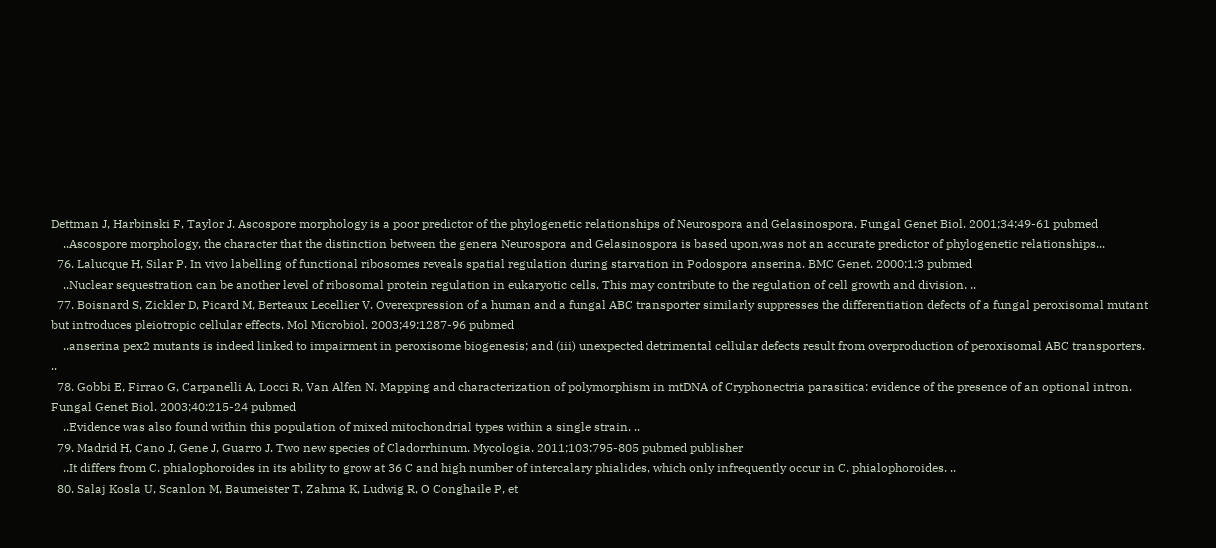Dettman J, Harbinski F, Taylor J. Ascospore morphology is a poor predictor of the phylogenetic relationships of Neurospora and Gelasinospora. Fungal Genet Biol. 2001;34:49-61 pubmed
    ..Ascospore morphology, the character that the distinction between the genera Neurospora and Gelasinospora is based upon,was not an accurate predictor of phylogenetic relationships...
  76. Lalucque H, Silar P. In vivo labelling of functional ribosomes reveals spatial regulation during starvation in Podospora anserina. BMC Genet. 2000;1:3 pubmed
    ..Nuclear sequestration can be another level of ribosomal protein regulation in eukaryotic cells. This may contribute to the regulation of cell growth and division. ..
  77. Boisnard S, Zickler D, Picard M, Berteaux Lecellier V. Overexpression of a human and a fungal ABC transporter similarly suppresses the differentiation defects of a fungal peroxisomal mutant but introduces pleiotropic cellular effects. Mol Microbiol. 2003;49:1287-96 pubmed
    ..anserina pex2 mutants is indeed linked to impairment in peroxisome biogenesis; and (iii) unexpected detrimental cellular defects result from overproduction of peroxisomal ABC transporters. ..
  78. Gobbi E, Firrao G, Carpanelli A, Locci R, Van Alfen N. Mapping and characterization of polymorphism in mtDNA of Cryphonectria parasitica: evidence of the presence of an optional intron. Fungal Genet Biol. 2003;40:215-24 pubmed
    ..Evidence was also found within this population of mixed mitochondrial types within a single strain. ..
  79. Madrid H, Cano J, Gene J, Guarro J. Two new species of Cladorrhinum. Mycologia. 2011;103:795-805 pubmed publisher
    ..It differs from C. phialophoroides in its ability to grow at 36 C and high number of intercalary phialides, which only infrequently occur in C. phialophoroides. ..
  80. Salaj Kosla U, Scanlon M, Baumeister T, Zahma K, Ludwig R, O Conghaile P, et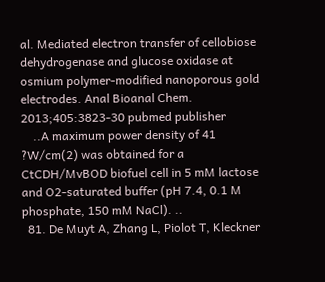al. Mediated electron transfer of cellobiose dehydrogenase and glucose oxidase at osmium polymer-modified nanoporous gold electrodes. Anal Bioanal Chem. 2013;405:3823-30 pubmed publisher
    ..A maximum power density of 41 ?W/cm(2) was obtained for a CtCDH/MvBOD biofuel cell in 5 mM lactose and O2-saturated buffer (pH 7.4, 0.1 M phosphate, 150 mM NaCl). ..
  81. De Muyt A, Zhang L, Piolot T, Kleckner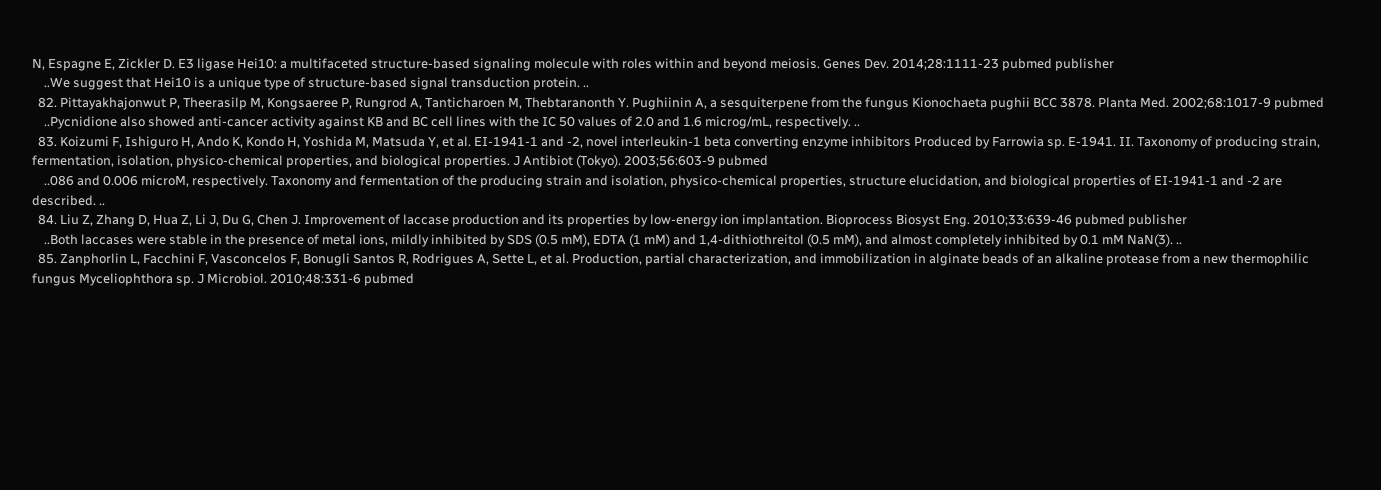N, Espagne E, Zickler D. E3 ligase Hei10: a multifaceted structure-based signaling molecule with roles within and beyond meiosis. Genes Dev. 2014;28:1111-23 pubmed publisher
    ..We suggest that Hei10 is a unique type of structure-based signal transduction protein. ..
  82. Pittayakhajonwut P, Theerasilp M, Kongsaeree P, Rungrod A, Tanticharoen M, Thebtaranonth Y. Pughiinin A, a sesquiterpene from the fungus Kionochaeta pughii BCC 3878. Planta Med. 2002;68:1017-9 pubmed
    ..Pycnidione also showed anti-cancer activity against KB and BC cell lines with the IC 50 values of 2.0 and 1.6 microg/mL, respectively. ..
  83. Koizumi F, Ishiguro H, Ando K, Kondo H, Yoshida M, Matsuda Y, et al. EI-1941-1 and -2, novel interleukin-1 beta converting enzyme inhibitors Produced by Farrowia sp. E-1941. II. Taxonomy of producing strain, fermentation, isolation, physico-chemical properties, and biological properties. J Antibiot (Tokyo). 2003;56:603-9 pubmed
    ..086 and 0.006 microM, respectively. Taxonomy and fermentation of the producing strain and isolation, physico-chemical properties, structure elucidation, and biological properties of EI-1941-1 and -2 are described. ..
  84. Liu Z, Zhang D, Hua Z, Li J, Du G, Chen J. Improvement of laccase production and its properties by low-energy ion implantation. Bioprocess Biosyst Eng. 2010;33:639-46 pubmed publisher
    ..Both laccases were stable in the presence of metal ions, mildly inhibited by SDS (0.5 mM), EDTA (1 mM) and 1,4-dithiothreitol (0.5 mM), and almost completely inhibited by 0.1 mM NaN(3). ..
  85. Zanphorlin L, Facchini F, Vasconcelos F, Bonugli Santos R, Rodrigues A, Sette L, et al. Production, partial characterization, and immobilization in alginate beads of an alkaline protease from a new thermophilic fungus Myceliophthora sp. J Microbiol. 2010;48:331-6 pubmed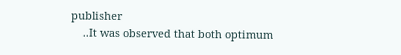publisher
    ..It was observed that both optimum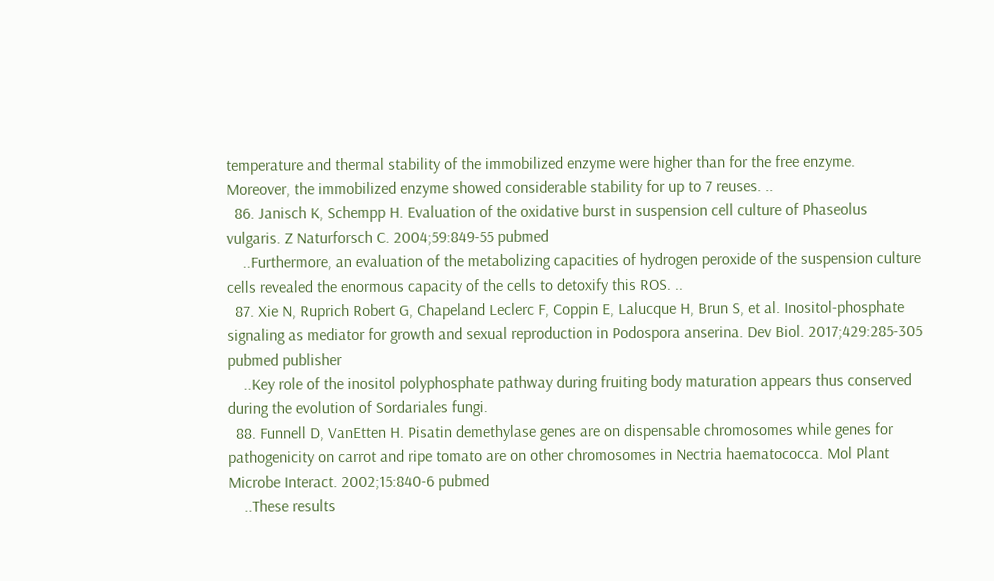temperature and thermal stability of the immobilized enzyme were higher than for the free enzyme. Moreover, the immobilized enzyme showed considerable stability for up to 7 reuses. ..
  86. Janisch K, Schempp H. Evaluation of the oxidative burst in suspension cell culture of Phaseolus vulgaris. Z Naturforsch C. 2004;59:849-55 pubmed
    ..Furthermore, an evaluation of the metabolizing capacities of hydrogen peroxide of the suspension culture cells revealed the enormous capacity of the cells to detoxify this ROS. ..
  87. Xie N, Ruprich Robert G, Chapeland Leclerc F, Coppin E, Lalucque H, Brun S, et al. Inositol-phosphate signaling as mediator for growth and sexual reproduction in Podospora anserina. Dev Biol. 2017;429:285-305 pubmed publisher
    ..Key role of the inositol polyphosphate pathway during fruiting body maturation appears thus conserved during the evolution of Sordariales fungi.
  88. Funnell D, VanEtten H. Pisatin demethylase genes are on dispensable chromosomes while genes for pathogenicity on carrot and ripe tomato are on other chromosomes in Nectria haematococca. Mol Plant Microbe Interact. 2002;15:840-6 pubmed
    ..These results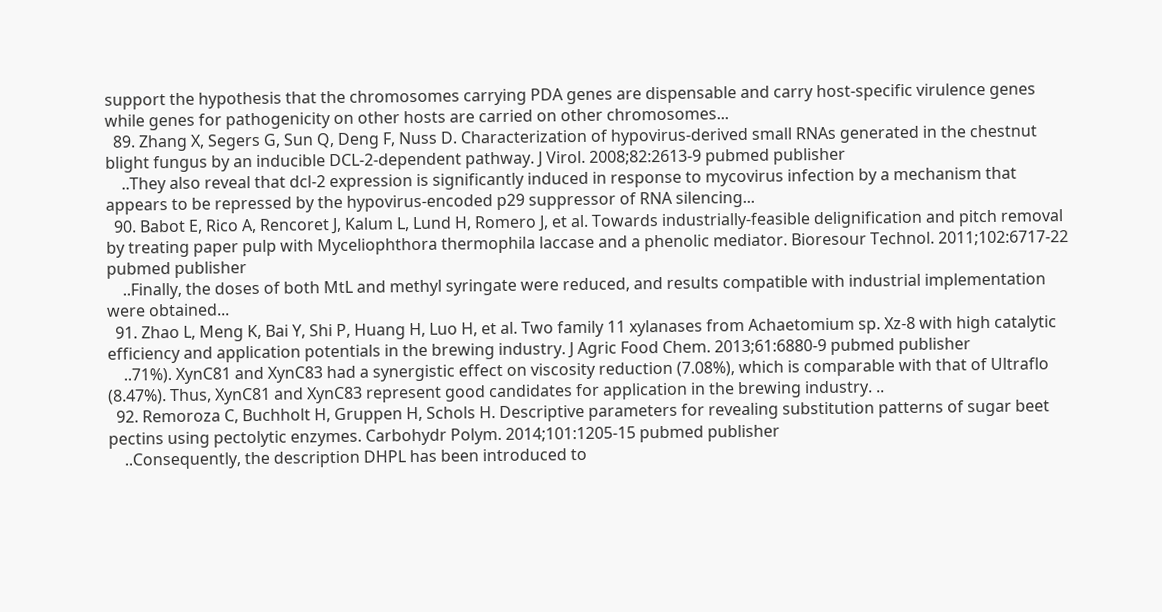support the hypothesis that the chromosomes carrying PDA genes are dispensable and carry host-specific virulence genes while genes for pathogenicity on other hosts are carried on other chromosomes...
  89. Zhang X, Segers G, Sun Q, Deng F, Nuss D. Characterization of hypovirus-derived small RNAs generated in the chestnut blight fungus by an inducible DCL-2-dependent pathway. J Virol. 2008;82:2613-9 pubmed publisher
    ..They also reveal that dcl-2 expression is significantly induced in response to mycovirus infection by a mechanism that appears to be repressed by the hypovirus-encoded p29 suppressor of RNA silencing...
  90. Babot E, Rico A, Rencoret J, Kalum L, Lund H, Romero J, et al. Towards industrially-feasible delignification and pitch removal by treating paper pulp with Myceliophthora thermophila laccase and a phenolic mediator. Bioresour Technol. 2011;102:6717-22 pubmed publisher
    ..Finally, the doses of both MtL and methyl syringate were reduced, and results compatible with industrial implementation were obtained...
  91. Zhao L, Meng K, Bai Y, Shi P, Huang H, Luo H, et al. Two family 11 xylanases from Achaetomium sp. Xz-8 with high catalytic efficiency and application potentials in the brewing industry. J Agric Food Chem. 2013;61:6880-9 pubmed publisher
    ..71%). XynC81 and XynC83 had a synergistic effect on viscosity reduction (7.08%), which is comparable with that of Ultraflo (8.47%). Thus, XynC81 and XynC83 represent good candidates for application in the brewing industry. ..
  92. Remoroza C, Buchholt H, Gruppen H, Schols H. Descriptive parameters for revealing substitution patterns of sugar beet pectins using pectolytic enzymes. Carbohydr Polym. 2014;101:1205-15 pubmed publisher
    ..Consequently, the description DHPL has been introduced to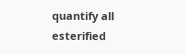quantify all esterified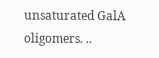unsaturated GalA oligomers. ..